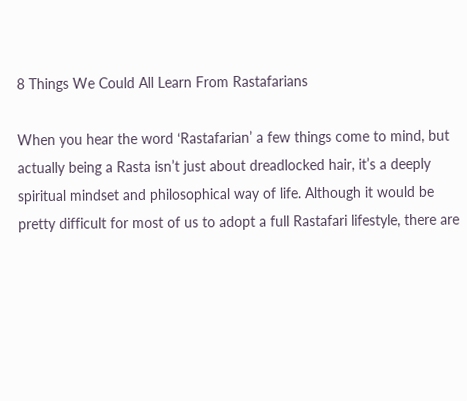8 Things We Could All Learn From Rastafarians

When you hear the word ‘Rastafarian’ a few things come to mind, but actually being a Rasta isn’t just about dreadlocked hair, it’s a deeply spiritual mindset and philosophical way of life. Although it would be pretty difficult for most of us to adopt a full Rastafari lifestyle, there are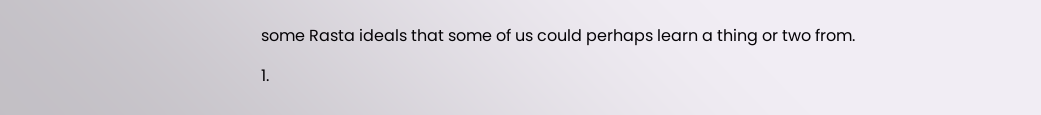some Rasta ideals that some of us could perhaps learn a thing or two from.

1.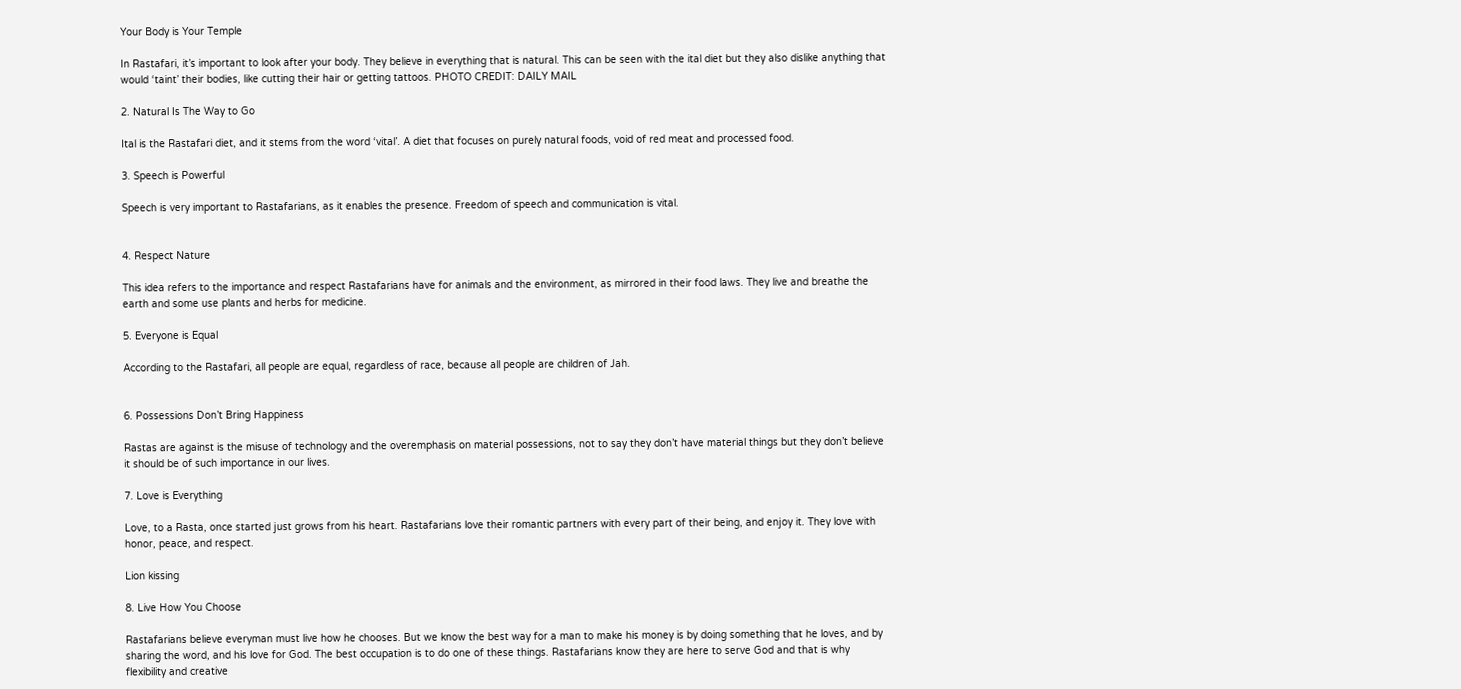Your Body is Your Temple

In Rastafari, it’s important to look after your body. They believe in everything that is natural. This can be seen with the ital diet but they also dislike anything that would ‘taint’ their bodies, like cutting their hair or getting tattoos. PHOTO CREDIT: DAILY MAIL

2. Natural Is The Way to Go

Ital is the Rastafari diet, and it stems from the word ‘vital’. A diet that focuses on purely natural foods, void of red meat and processed food.

3. Speech is Powerful

Speech is very important to Rastafarians, as it enables the presence. Freedom of speech and communication is vital.


4. Respect Nature

This idea refers to the importance and respect Rastafarians have for animals and the environment, as mirrored in their food laws. They live and breathe the earth and some use plants and herbs for medicine.

5. Everyone is Equal

According to the Rastafari, all people are equal, regardless of race, because all people are children of Jah.


6. Possessions Don’t Bring Happiness

Rastas are against is the misuse of technology and the overemphasis on material possessions, not to say they don’t have material things but they don’t believe it should be of such importance in our lives.

7. Love is Everything

Love, to a Rasta, once started just grows from his heart. Rastafarians love their romantic partners with every part of their being, and enjoy it. They love with honor, peace, and respect.

Lion kissing

8. Live How You Choose

Rastafarians believe everyman must live how he chooses. But we know the best way for a man to make his money is by doing something that he loves, and by sharing the word, and his love for God. The best occupation is to do one of these things. Rastafarians know they are here to serve God and that is why flexibility and creative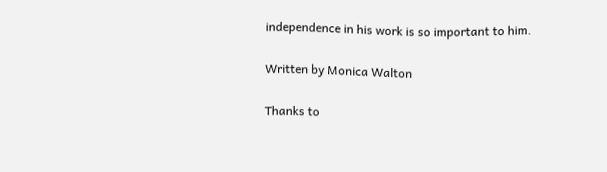independence in his work is so important to him.

Written by Monica Walton

Thanks to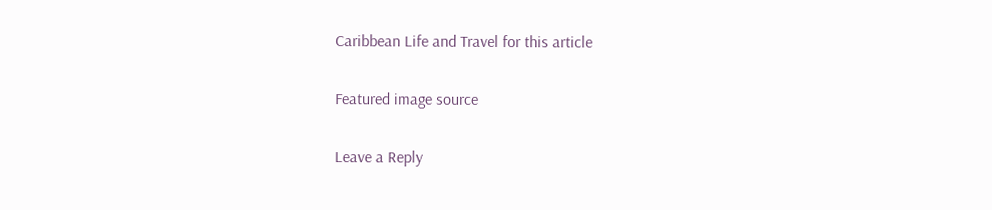Caribbean Life and Travel for this article

Featured image source

Leave a Reply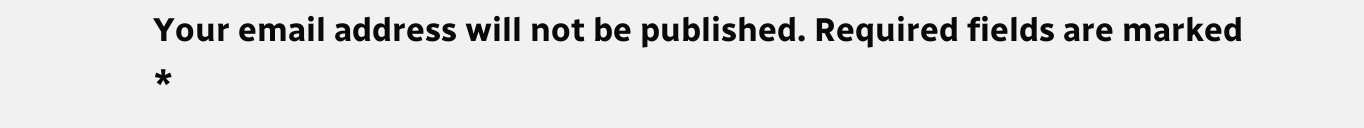Your email address will not be published. Required fields are marked *